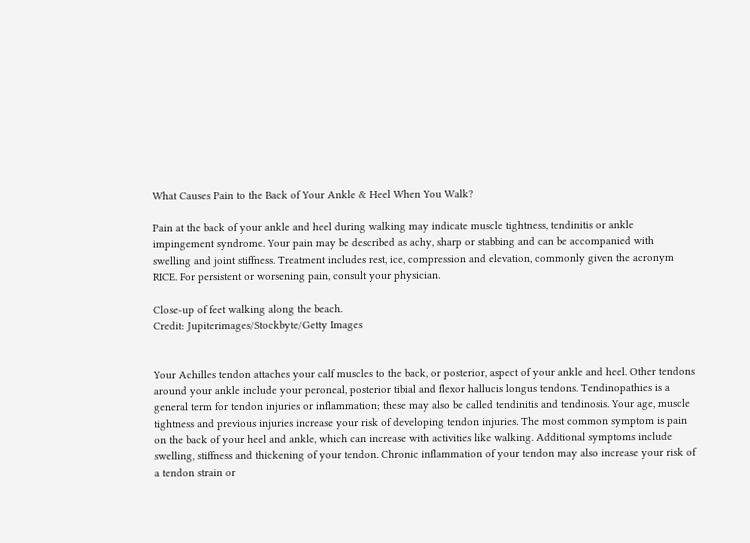What Causes Pain to the Back of Your Ankle & Heel When You Walk?

Pain at the back of your ankle and heel during walking may indicate muscle tightness, tendinitis or ankle impingement syndrome. Your pain may be described as achy, sharp or stabbing and can be accompanied with swelling and joint stiffness. Treatment includes rest, ice, compression and elevation, commonly given the acronym RICE. For persistent or worsening pain, consult your physician.

Close-up of feet walking along the beach.
Credit: Jupiterimages/Stockbyte/Getty Images


Your Achilles tendon attaches your calf muscles to the back, or posterior, aspect of your ankle and heel. Other tendons around your ankle include your peroneal, posterior tibial and flexor hallucis longus tendons. Tendinopathies is a general term for tendon injuries or inflammation; these may also be called tendinitis and tendinosis. Your age, muscle tightness and previous injuries increase your risk of developing tendon injuries. The most common symptom is pain on the back of your heel and ankle, which can increase with activities like walking. Additional symptoms include swelling, stiffness and thickening of your tendon. Chronic inflammation of your tendon may also increase your risk of a tendon strain or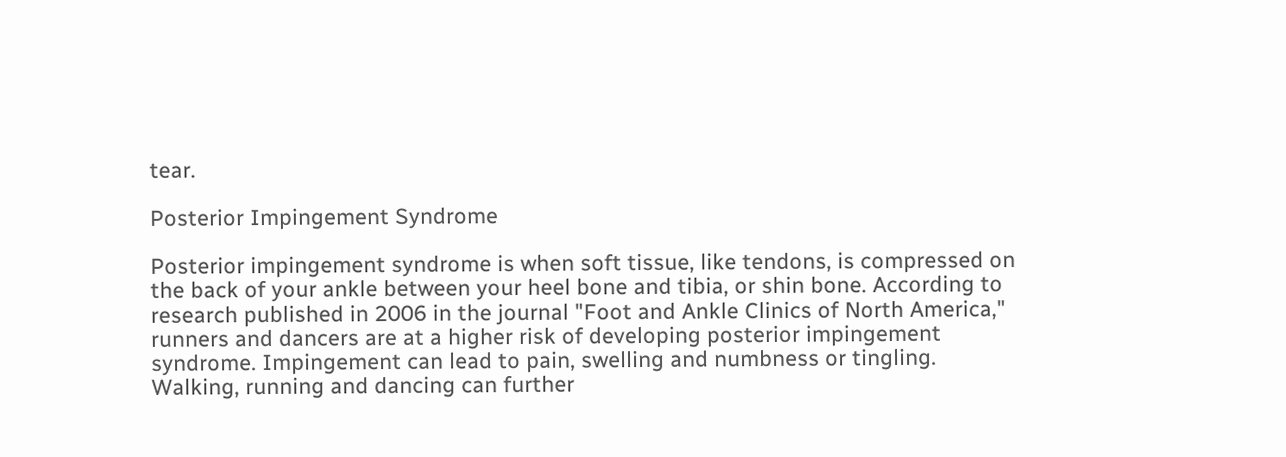tear.

Posterior Impingement Syndrome

Posterior impingement syndrome is when soft tissue, like tendons, is compressed on the back of your ankle between your heel bone and tibia, or shin bone. According to research published in 2006 in the journal "Foot and Ankle Clinics of North America," runners and dancers are at a higher risk of developing posterior impingement syndrome. Impingement can lead to pain, swelling and numbness or tingling. Walking, running and dancing can further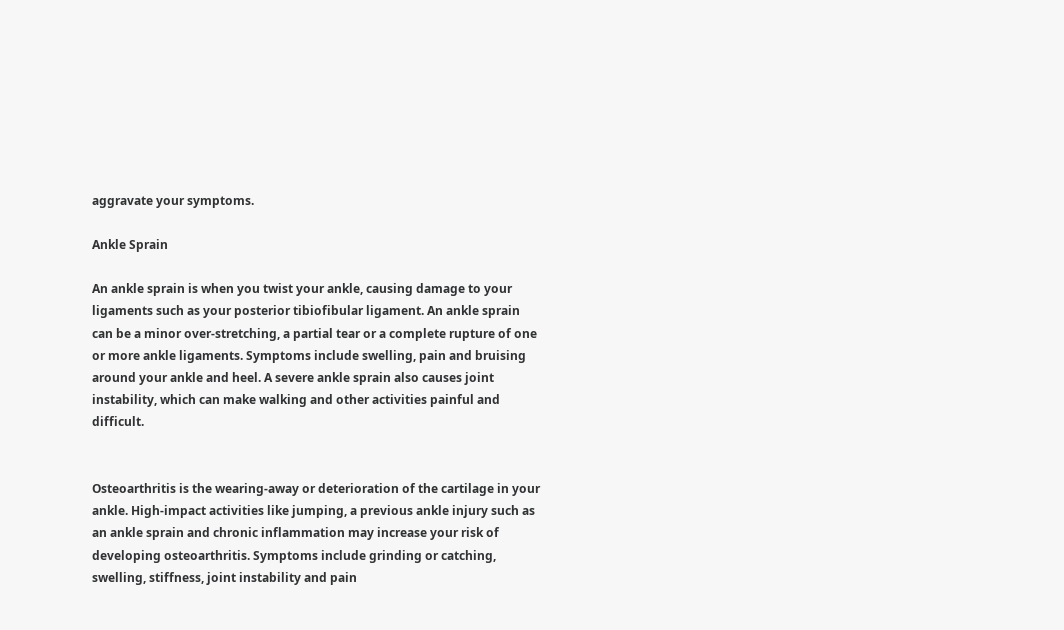aggravate your symptoms.

Ankle Sprain

An ankle sprain is when you twist your ankle, causing damage to your ligaments such as your posterior tibiofibular ligament. An ankle sprain can be a minor over-stretching, a partial tear or a complete rupture of one or more ankle ligaments. Symptoms include swelling, pain and bruising around your ankle and heel. A severe ankle sprain also causes joint instability, which can make walking and other activities painful and difficult.


Osteoarthritis is the wearing-away or deterioration of the cartilage in your ankle. High-impact activities like jumping, a previous ankle injury such as an ankle sprain and chronic inflammation may increase your risk of developing osteoarthritis. Symptoms include grinding or catching, swelling, stiffness, joint instability and pain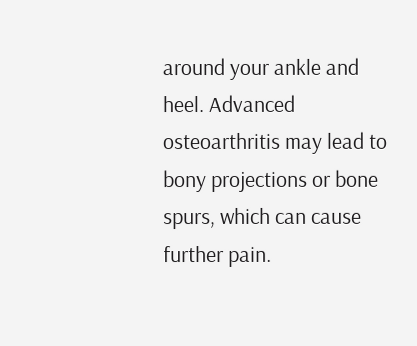around your ankle and heel. Advanced osteoarthritis may lead to bony projections or bone spurs, which can cause further pain.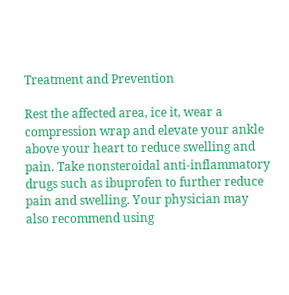Treatment and Prevention

Rest the affected area, ice it, wear a compression wrap and elevate your ankle above your heart to reduce swelling and pain. Take nonsteroidal anti-inflammatory drugs such as ibuprofen to further reduce pain and swelling. Your physician may also recommend using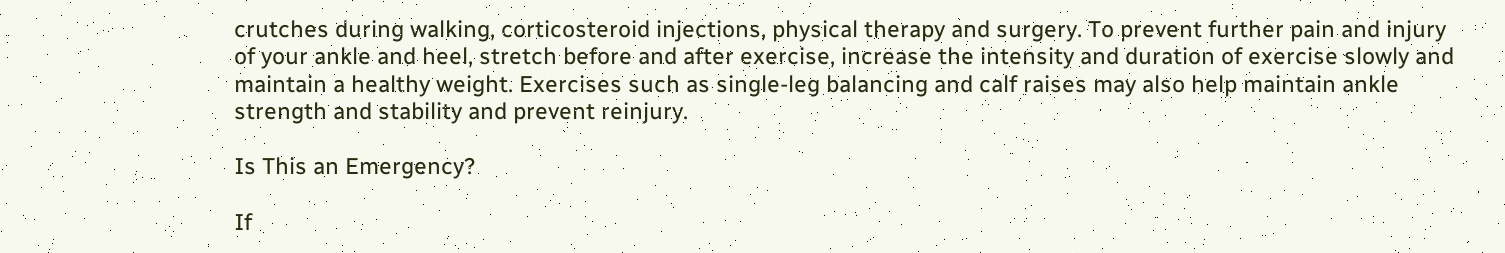crutches during walking, corticosteroid injections, physical therapy and surgery. To prevent further pain and injury of your ankle and heel, stretch before and after exercise, increase the intensity and duration of exercise slowly and maintain a healthy weight. Exercises such as single-leg balancing and calf raises may also help maintain ankle strength and stability and prevent reinjury.

Is This an Emergency?

If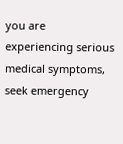you are experiencing serious medical symptoms, seek emergency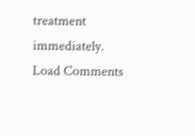treatment immediately.
Load Comments